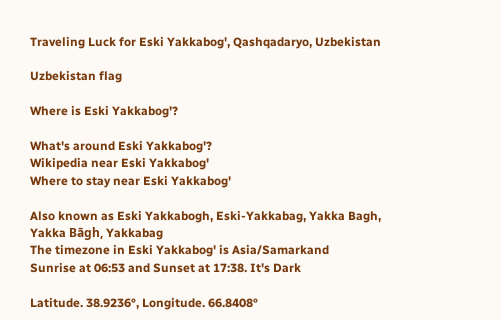Traveling Luck for Eski Yakkabog', Qashqadaryo, Uzbekistan

Uzbekistan flag

Where is Eski Yakkabog'?

What's around Eski Yakkabog'?
Wikipedia near Eski Yakkabog'
Where to stay near Eski Yakkabog'

Also known as Eski Yakkabogh, Eski-Yakkabag, Yakka Bagh, Yakka Bāgh, Yakkabag
The timezone in Eski Yakkabog' is Asia/Samarkand
Sunrise at 06:53 and Sunset at 17:38. It's Dark

Latitude. 38.9236°, Longitude. 66.8408°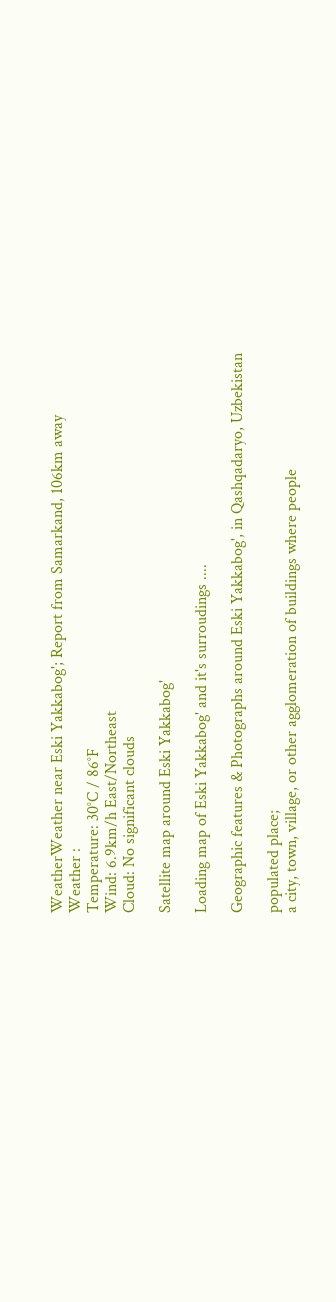WeatherWeather near Eski Yakkabog'; Report from Samarkand, 106km away
Weather :
Temperature: 30°C / 86°F
Wind: 6.9km/h East/Northeast
Cloud: No significant clouds

Satellite map around Eski Yakkabog'

Loading map of Eski Yakkabog' and it's surroudings ....

Geographic features & Photographs around Eski Yakkabog', in Qashqadaryo, Uzbekistan

populated place;
a city, town, village, or other agglomeration of buildings where people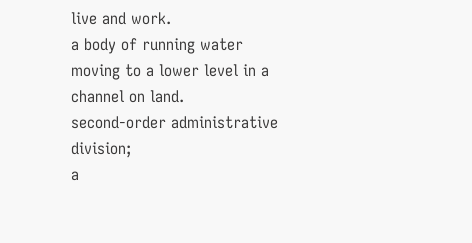live and work.
a body of running water moving to a lower level in a channel on land.
second-order administrative division;
a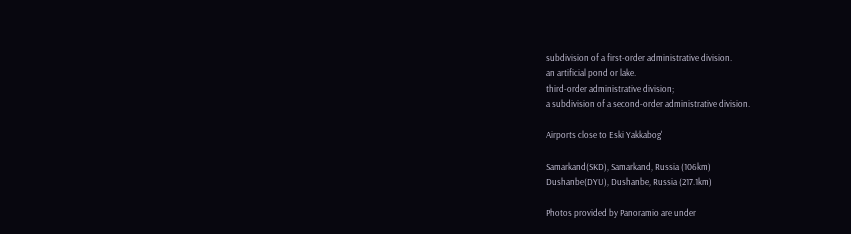subdivision of a first-order administrative division.
an artificial pond or lake.
third-order administrative division;
a subdivision of a second-order administrative division.

Airports close to Eski Yakkabog'

Samarkand(SKD), Samarkand, Russia (106km)
Dushanbe(DYU), Dushanbe, Russia (217.1km)

Photos provided by Panoramio are under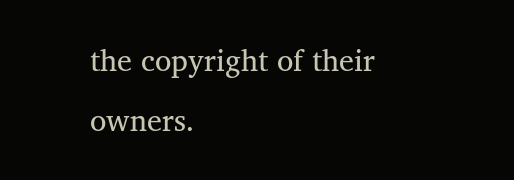the copyright of their owners.